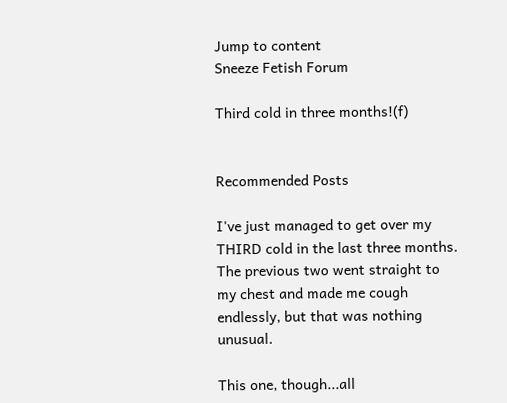Jump to content
Sneeze Fetish Forum

Third cold in three months!(f)


Recommended Posts

I've just managed to get over my THIRD cold in the last three months. The previous two went straight to my chest and made me cough endlessly, but that was nothing unusual.

This one, though...all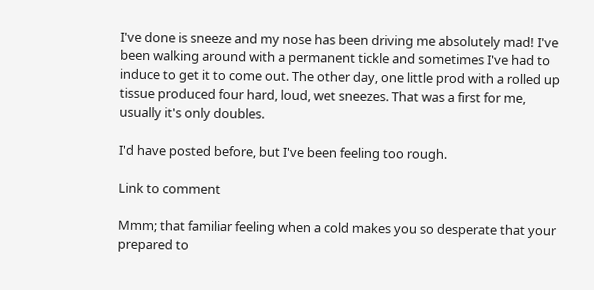I've done is sneeze and my nose has been driving me absolutely mad! I've been walking around with a permanent tickle and sometimes I've had to induce to get it to come out. The other day, one little prod with a rolled up tissue produced four hard, loud, wet sneezes. That was a first for me, usually it's only doubles.

I'd have posted before, but I've been feeling too rough.

Link to comment

Mmm; that familiar feeling when a cold makes you so desperate that your prepared to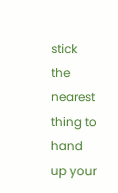stick the nearest thing to hand up your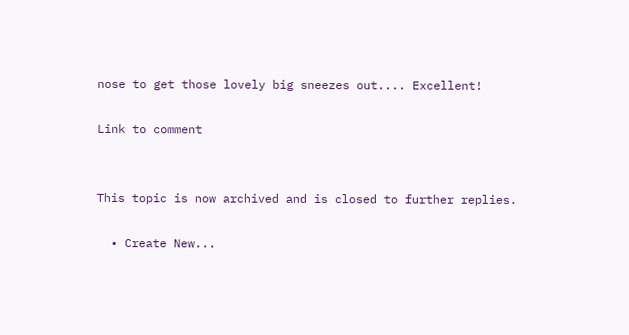nose to get those lovely big sneezes out.... Excellent!

Link to comment


This topic is now archived and is closed to further replies.

  • Create New...